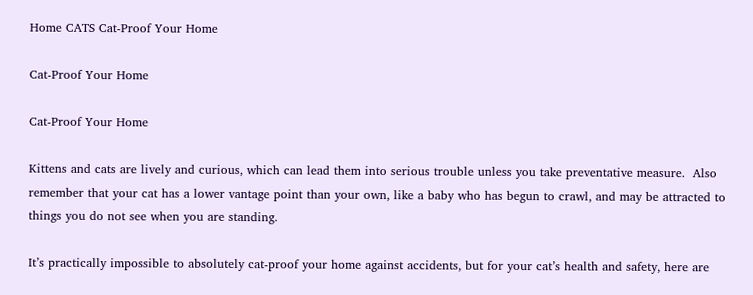Home CATS Cat-Proof Your Home

Cat-Proof Your Home

Cat-Proof Your Home

Kittens and cats are lively and curious, which can lead them into serious trouble unless you take preventative measure.  Also remember that your cat has a lower vantage point than your own, like a baby who has begun to crawl, and may be attracted to things you do not see when you are standing.

It’s practically impossible to absolutely cat-proof your home against accidents, but for your cat’s health and safety, here are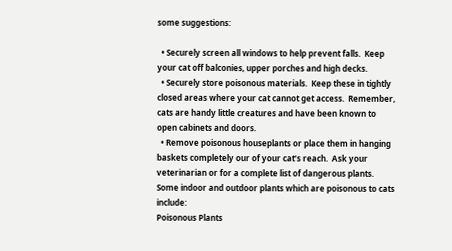some suggestions:

  • Securely screen all windows to help prevent falls.  Keep your cat off balconies, upper porches and high decks.
  • Securely store poisonous materials.  Keep these in tightly closed areas where your cat cannot get access.  Remember, cats are handy little creatures and have been known to open cabinets and doors.
  • Remove poisonous houseplants or place them in hanging baskets completely our of your cat’s reach.  Ask your veterinarian or for a complete list of dangerous plants.  Some indoor and outdoor plants which are poisonous to cats include:
Poisonous Plants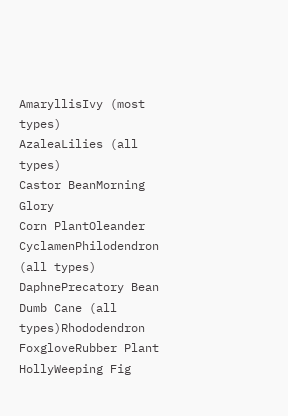AmaryllisIvy (most types)
AzaleaLilies (all types)
Castor BeanMorning Glory
Corn PlantOleander
CyclamenPhilodendron (all types)
DaphnePrecatory Bean
Dumb Cane (all types)Rhododendron
FoxgloveRubber Plant
HollyWeeping Fig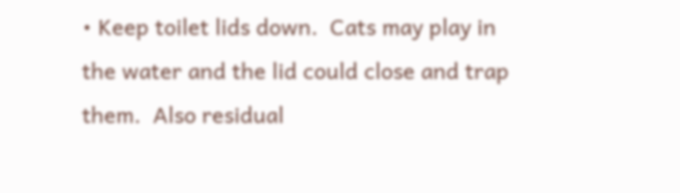• Keep toilet lids down.  Cats may play in the water and the lid could close and trap them.  Also residual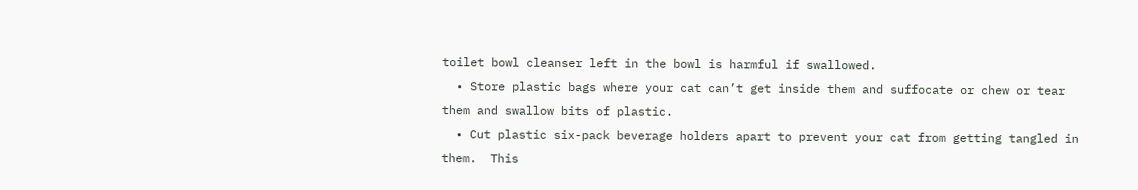toilet bowl cleanser left in the bowl is harmful if swallowed.
  • Store plastic bags where your cat can’t get inside them and suffocate or chew or tear them and swallow bits of plastic.
  • Cut plastic six-pack beverage holders apart to prevent your cat from getting tangled in them.  This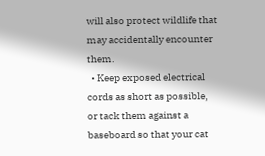will also protect wildlife that may accidentally encounter them.
  • Keep exposed electrical cords as short as possible, or tack them against a baseboard so that your cat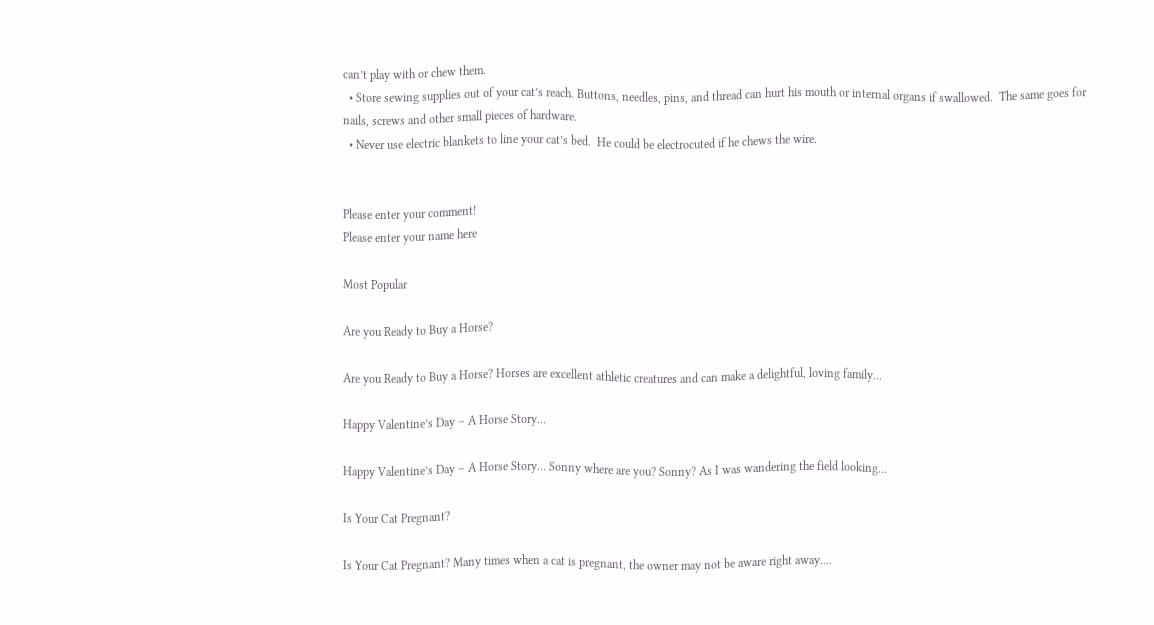can’t play with or chew them.
  • Store sewing supplies out of your cat’s reach. Buttons, needles, pins, and thread can hurt his mouth or internal organs if swallowed.  The same goes for nails, screws and other small pieces of hardware.
  • Never use electric blankets to line your cat’s bed.  He could be electrocuted if he chews the wire.


Please enter your comment!
Please enter your name here

Most Popular

Are you Ready to Buy a Horse?

Are you Ready to Buy a Horse? Horses are excellent athletic creatures and can make a delightful, loving family...

Happy Valentine’s Day – A Horse Story…

Happy Valentine’s Day – A Horse Story… Sonny where are you? Sonny? As I was wandering the field looking...

Is Your Cat Pregnant?

Is Your Cat Pregnant? Many times when a cat is pregnant, the owner may not be aware right away....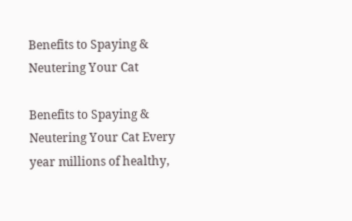Benefits to Spaying & Neutering Your Cat

Benefits to Spaying & Neutering Your Cat Every year millions of healthy,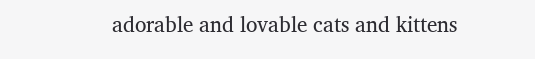adorable and lovable cats and kittens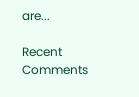are...

Recent Comments